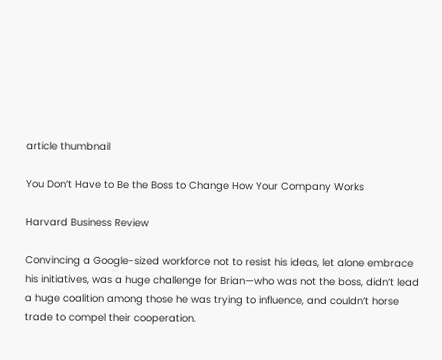article thumbnail

You Don’t Have to Be the Boss to Change How Your Company Works

Harvard Business Review

Convincing a Google-sized workforce not to resist his ideas, let alone embrace his initiatives, was a huge challenge for Brian—who was not the boss, didn’t lead a huge coalition among those he was trying to influence, and couldn’t horse trade to compel their cooperation.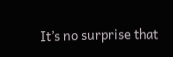It’s no surprise that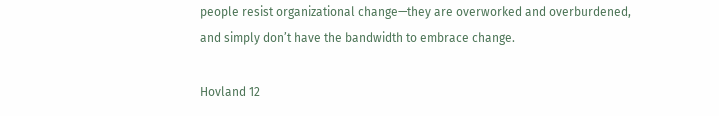people resist organizational change—they are overworked and overburdened, and simply don’t have the bandwidth to embrace change.

Hovland 12